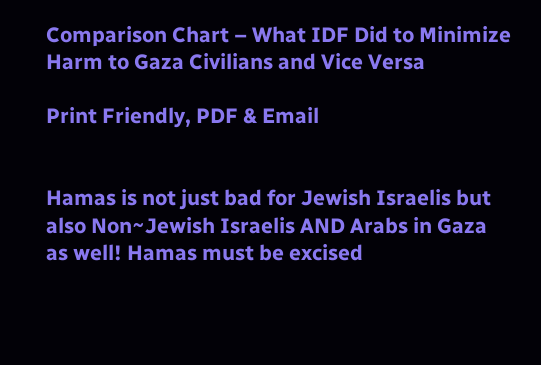Comparison Chart – What IDF Did to Minimize Harm to Gaza Civilians and Vice Versa

Print Friendly, PDF & Email


Hamas is not just bad for Jewish Israelis but also Non~Jewish Israelis AND Arabs in Gaza as well! Hamas must be excised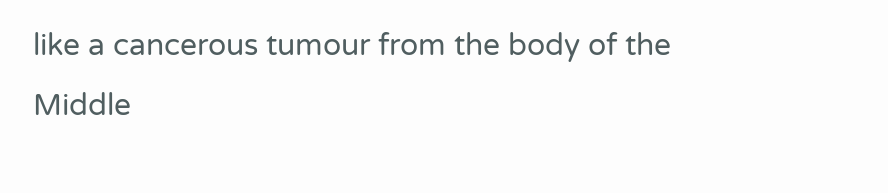like a cancerous tumour from the body of the Middle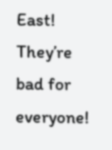East! They’re bad for everyone!